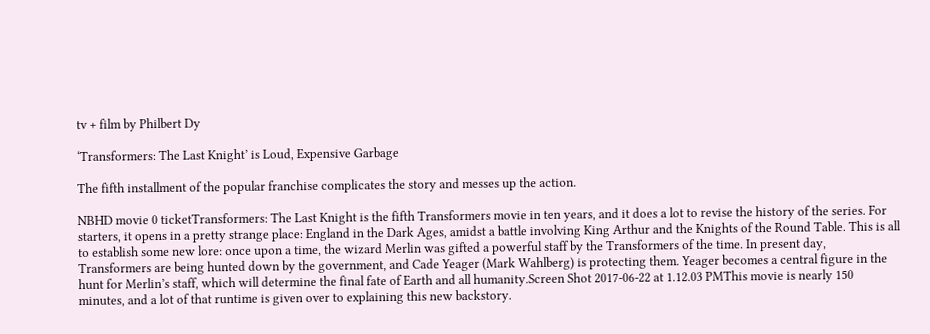tv + film by Philbert Dy

‘Transformers: The Last Knight’ is Loud, Expensive Garbage

The fifth installment of the popular franchise complicates the story and messes up the action.

NBHD movie 0 ticketTransformers: The Last Knight is the fifth Transformers movie in ten years, and it does a lot to revise the history of the series. For starters, it opens in a pretty strange place: England in the Dark Ages, amidst a battle involving King Arthur and the Knights of the Round Table. This is all to establish some new lore: once upon a time, the wizard Merlin was gifted a powerful staff by the Transformers of the time. In present day, Transformers are being hunted down by the government, and Cade Yeager (Mark Wahlberg) is protecting them. Yeager becomes a central figure in the hunt for Merlin’s staff, which will determine the final fate of Earth and all humanity.Screen Shot 2017-06-22 at 1.12.03 PMThis movie is nearly 150 minutes, and a lot of that runtime is given over to explaining this new backstory.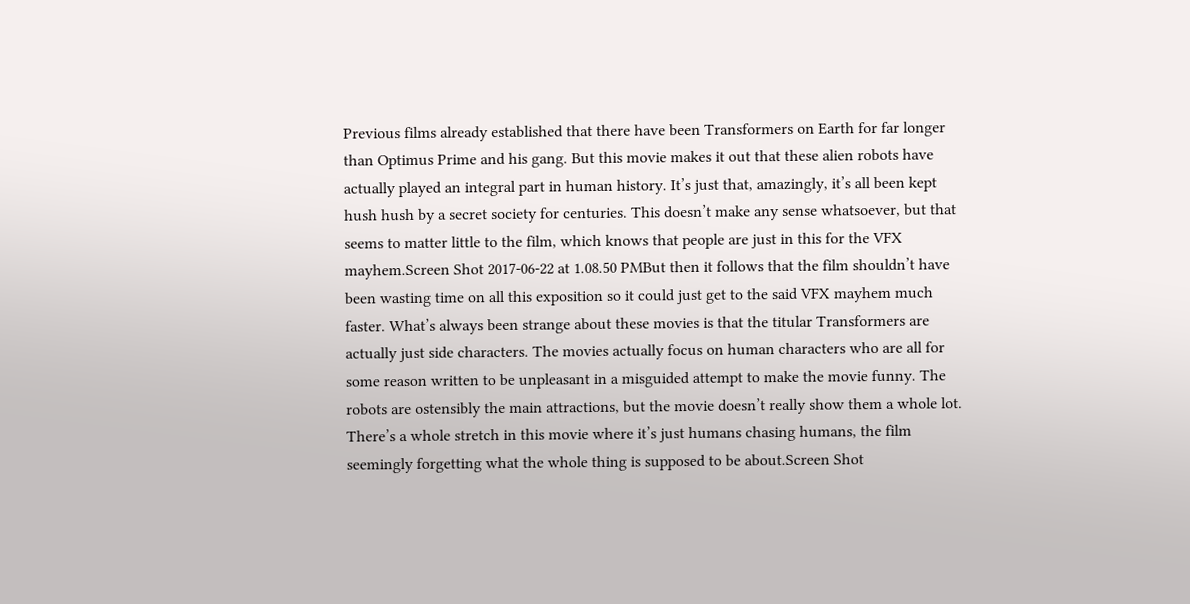Previous films already established that there have been Transformers on Earth for far longer than Optimus Prime and his gang. But this movie makes it out that these alien robots have actually played an integral part in human history. It’s just that, amazingly, it’s all been kept hush hush by a secret society for centuries. This doesn’t make any sense whatsoever, but that seems to matter little to the film, which knows that people are just in this for the VFX mayhem.Screen Shot 2017-06-22 at 1.08.50 PMBut then it follows that the film shouldn’t have been wasting time on all this exposition so it could just get to the said VFX mayhem much faster. What’s always been strange about these movies is that the titular Transformers are actually just side characters. The movies actually focus on human characters who are all for some reason written to be unpleasant in a misguided attempt to make the movie funny. The robots are ostensibly the main attractions, but the movie doesn’t really show them a whole lot. There’s a whole stretch in this movie where it’s just humans chasing humans, the film seemingly forgetting what the whole thing is supposed to be about.Screen Shot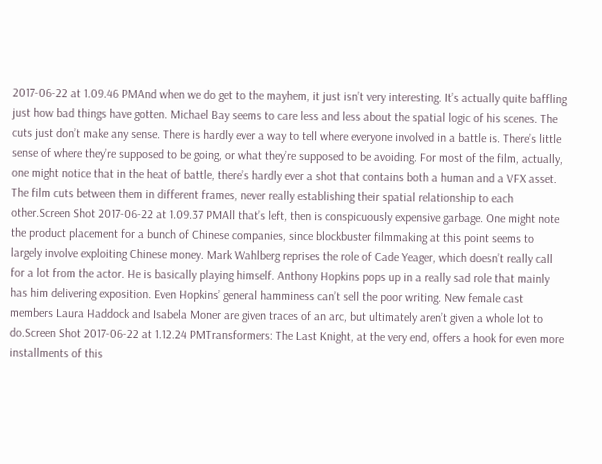2017-06-22 at 1.09.46 PMAnd when we do get to the mayhem, it just isn’t very interesting. It’s actually quite baffling just how bad things have gotten. Michael Bay seems to care less and less about the spatial logic of his scenes. The cuts just don’t make any sense. There is hardly ever a way to tell where everyone involved in a battle is. There’s little sense of where they’re supposed to be going, or what they’re supposed to be avoiding. For most of the film, actually, one might notice that in the heat of battle, there’s hardly ever a shot that contains both a human and a VFX asset. The film cuts between them in different frames, never really establishing their spatial relationship to each other.Screen Shot 2017-06-22 at 1.09.37 PMAll that’s left, then is conspicuously expensive garbage. One might note the product placement for a bunch of Chinese companies, since blockbuster filmmaking at this point seems to largely involve exploiting Chinese money. Mark Wahlberg reprises the role of Cade Yeager, which doesn’t really call for a lot from the actor. He is basically playing himself. Anthony Hopkins pops up in a really sad role that mainly has him delivering exposition. Even Hopkins’ general hamminess can’t sell the poor writing. New female cast members Laura Haddock and Isabela Moner are given traces of an arc, but ultimately aren’t given a whole lot to do.Screen Shot 2017-06-22 at 1.12.24 PMTransformers: The Last Knight, at the very end, offers a hook for even more installments of this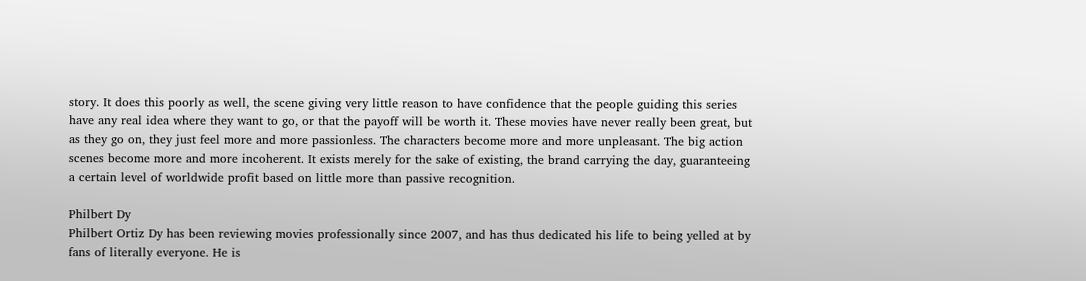story. It does this poorly as well, the scene giving very little reason to have confidence that the people guiding this series have any real idea where they want to go, or that the payoff will be worth it. These movies have never really been great, but as they go on, they just feel more and more passionless. The characters become more and more unpleasant. The big action scenes become more and more incoherent. It exists merely for the sake of existing, the brand carrying the day, guaranteeing a certain level of worldwide profit based on little more than passive recognition.

Philbert Dy
Philbert Ortiz Dy has been reviewing movies professionally since 2007, and has thus dedicated his life to being yelled at by fans of literally everyone. He is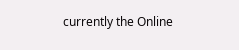currently the Online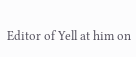Editor of Yell at him on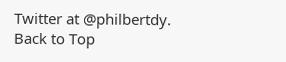Twitter at @philbertdy.
Back to Top